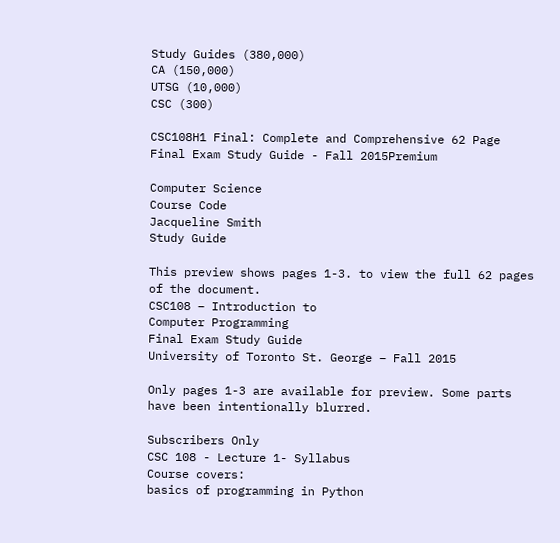Study Guides (380,000)
CA (150,000)
UTSG (10,000)
CSC (300)

CSC108H1 Final: Complete and Comprehensive 62 Page Final Exam Study Guide - Fall 2015Premium

Computer Science
Course Code
Jacqueline Smith
Study Guide

This preview shows pages 1-3. to view the full 62 pages of the document.
CSC108 – Introduction to
Computer Programming
Final Exam Study Guide
University of Toronto St. George – Fall 2015

Only pages 1-3 are available for preview. Some parts have been intentionally blurred.

Subscribers Only
CSC 108 - Lecture 1- Syllabus
Course covers:
basics of programming in Python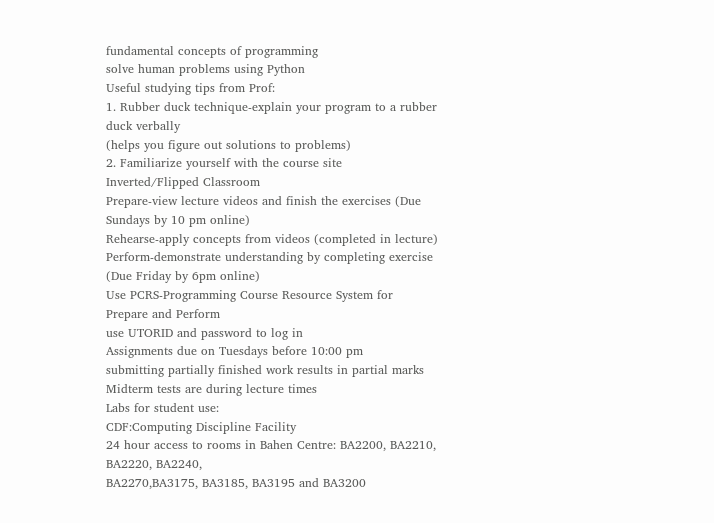fundamental concepts of programming
solve human problems using Python
Useful studying tips from Prof:
1. Rubber duck technique-explain your program to a rubber duck verbally
(helps you figure out solutions to problems)
2. Familiarize yourself with the course site
Inverted/Flipped Classroom
Prepare-view lecture videos and finish the exercises (Due Sundays by 10 pm online)
Rehearse-apply concepts from videos (completed in lecture)
Perform-demonstrate understanding by completing exercise (Due Friday by 6pm online)
Use PCRS-Programming Course Resource System for Prepare and Perform
use UTORID and password to log in
Assignments due on Tuesdays before 10:00 pm
submitting partially finished work results in partial marks
Midterm tests are during lecture times
Labs for student use:
CDF:Computing Discipline Facility
24 hour access to rooms in Bahen Centre: BA2200, BA2210, BA2220, BA2240,
BA2270,BA3175, BA3185, BA3195 and BA3200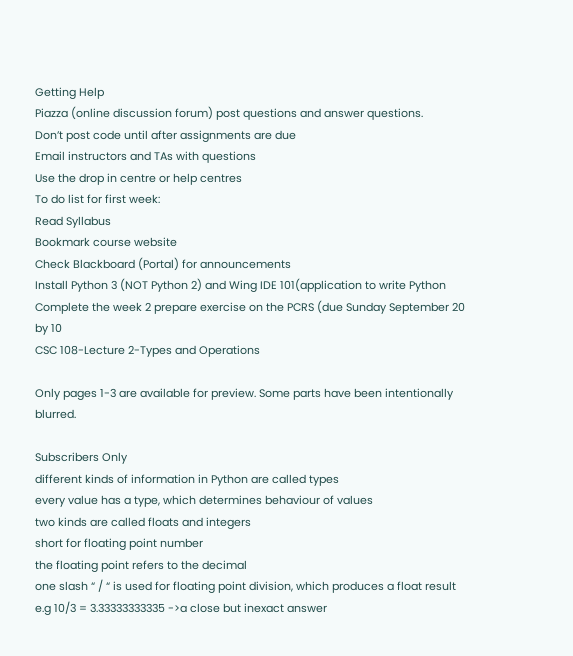Getting Help
Piazza (online discussion forum) post questions and answer questions.
Don’t post code until after assignments are due
Email instructors and TAs with questions
Use the drop in centre or help centres
To do list for first week:
Read Syllabus
Bookmark course website
Check Blackboard (Portal) for announcements
Install Python 3 (NOT Python 2) and Wing IDE 101(application to write Python
Complete the week 2 prepare exercise on the PCRS (due Sunday September 20 by 10
CSC 108-Lecture 2-Types and Operations

Only pages 1-3 are available for preview. Some parts have been intentionally blurred.

Subscribers Only
different kinds of information in Python are called types
every value has a type, which determines behaviour of values
two kinds are called floats and integers
short for floating point number
the floating point refers to the decimal
one slash “ / “ is used for floating point division, which produces a float result
e.g 10/3 = 3.33333333335 ->a close but inexact answer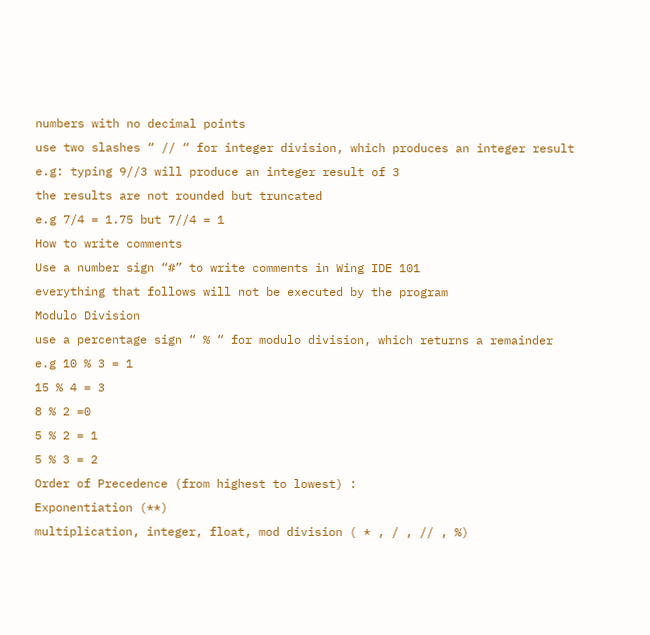numbers with no decimal points
use two slashes “ // “ for integer division, which produces an integer result
e.g: typing 9//3 will produce an integer result of 3
the results are not rounded but truncated
e.g 7/4 = 1.75 but 7//4 = 1
How to write comments
Use a number sign “#” to write comments in Wing IDE 101
everything that follows will not be executed by the program
Modulo Division
use a percentage sign “ % “ for modulo division, which returns a remainder
e.g 10 % 3 = 1
15 % 4 = 3
8 % 2 =0
5 % 2 = 1
5 % 3 = 2
Order of Precedence (from highest to lowest) :
Exponentiation (**)
multiplication, integer, float, mod division ( * , / , // , %)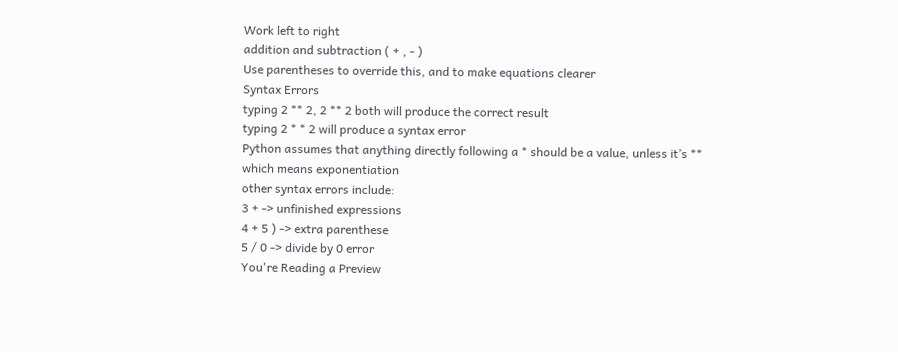Work left to right
addition and subtraction ( + , - )
Use parentheses to override this, and to make equations clearer
Syntax Errors
typing 2 ** 2, 2 ** 2 both will produce the correct result
typing 2 * * 2 will produce a syntax error
Python assumes that anything directly following a * should be a value, unless it’s **
which means exponentiation
other syntax errors include:
3 + -> unfinished expressions
4 + 5 ) -> extra parenthese
5 / 0 -> divide by 0 error
You're Reading a Preview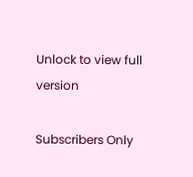Unlock to view full version

Subscribers Only